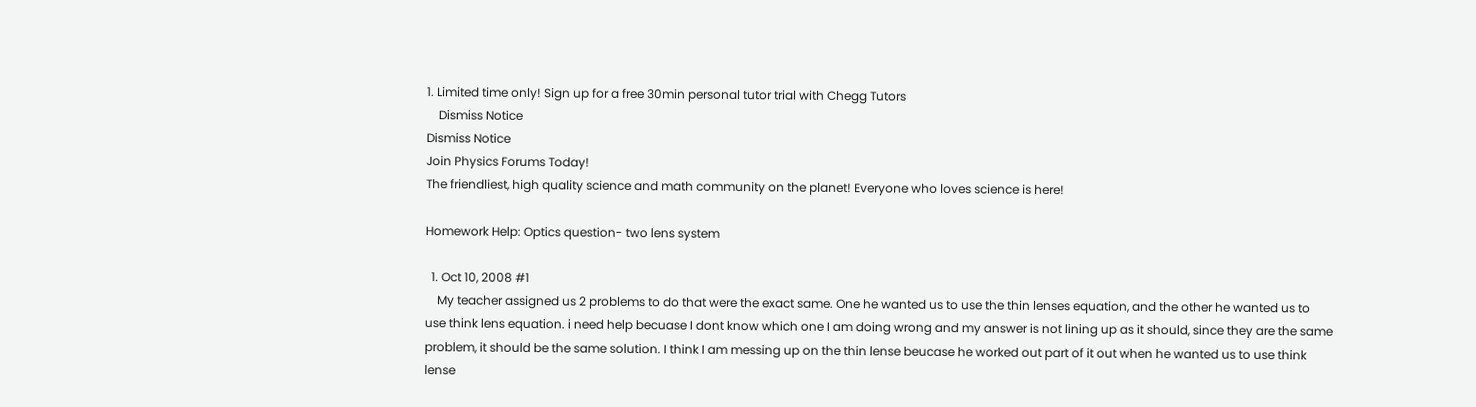1. Limited time only! Sign up for a free 30min personal tutor trial with Chegg Tutors
    Dismiss Notice
Dismiss Notice
Join Physics Forums Today!
The friendliest, high quality science and math community on the planet! Everyone who loves science is here!

Homework Help: Optics question- two lens system

  1. Oct 10, 2008 #1
    My teacher assigned us 2 problems to do that were the exact same. One he wanted us to use the thin lenses equation, and the other he wanted us to use think lens equation. i need help becuase I dont know which one I am doing wrong and my answer is not lining up as it should, since they are the same problem, it should be the same solution. I think I am messing up on the thin lense beucase he worked out part of it out when he wanted us to use think lense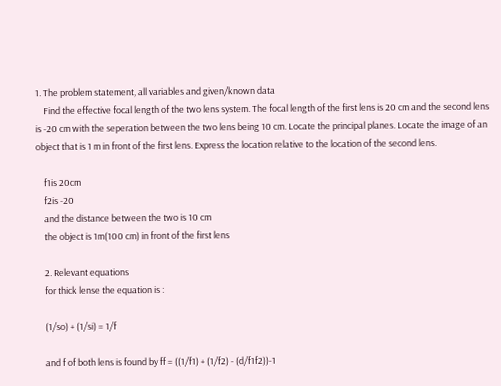1. The problem statement, all variables and given/known data
    Find the effective focal length of the two lens system. The focal length of the first lens is 20 cm and the second lens is -20 cm with the seperation between the two lens being 10 cm. Locate the principal planes. Locate the image of an object that is 1 m in front of the first lens. Express the location relative to the location of the second lens.

    f1is 20cm
    f2is -20
    and the distance between the two is 10 cm
    the object is 1m(100 cm) in front of the first lens

    2. Relevant equations
    for thick lense the equation is :

    (1/so) + (1/si) = 1/f

    and f of both lens is found by ff = ((1/f1) + (1/f2) - (d/f1f2))-1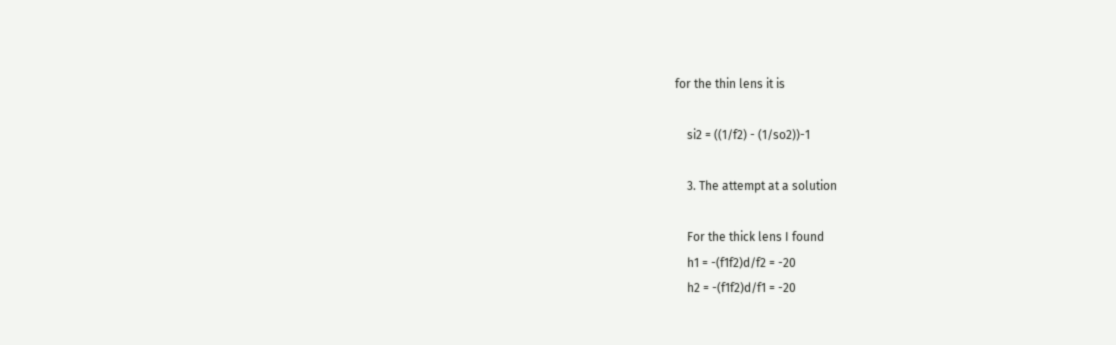for the thin lens it is

    si2 = ((1/f2) - (1/so2))-1

    3. The attempt at a solution

    For the thick lens I found
    h1 = -(f1f2)d/f2 = -20
    h2 = -(f1f2)d/f1 = -20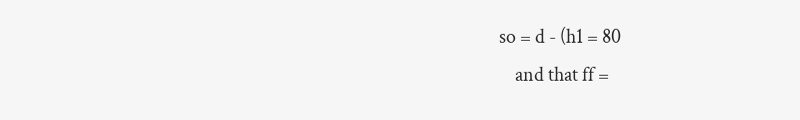so = d - (h1 = 80
    and that ff =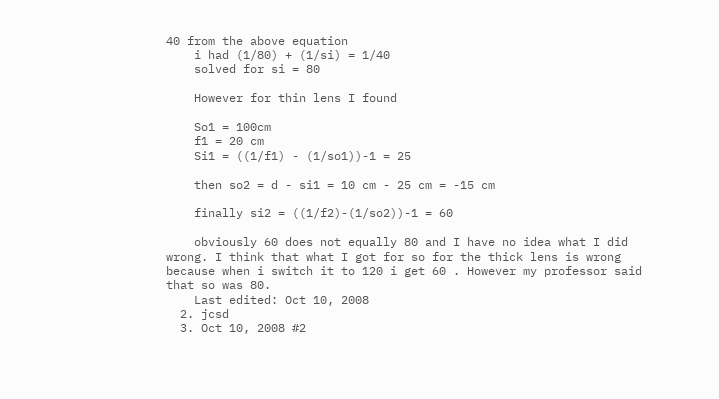40 from the above equation
    i had (1/80) + (1/si) = 1/40
    solved for si = 80

    However for thin lens I found

    So1 = 100cm
    f1 = 20 cm
    Si1 = ((1/f1) - (1/so1))-1 = 25

    then so2 = d - si1 = 10 cm - 25 cm = -15 cm

    finally si2 = ((1/f2)-(1/so2))-1 = 60

    obviously 60 does not equally 80 and I have no idea what I did wrong. I think that what I got for so for the thick lens is wrong because when i switch it to 120 i get 60 . However my professor said that so was 80.
    Last edited: Oct 10, 2008
  2. jcsd
  3. Oct 10, 2008 #2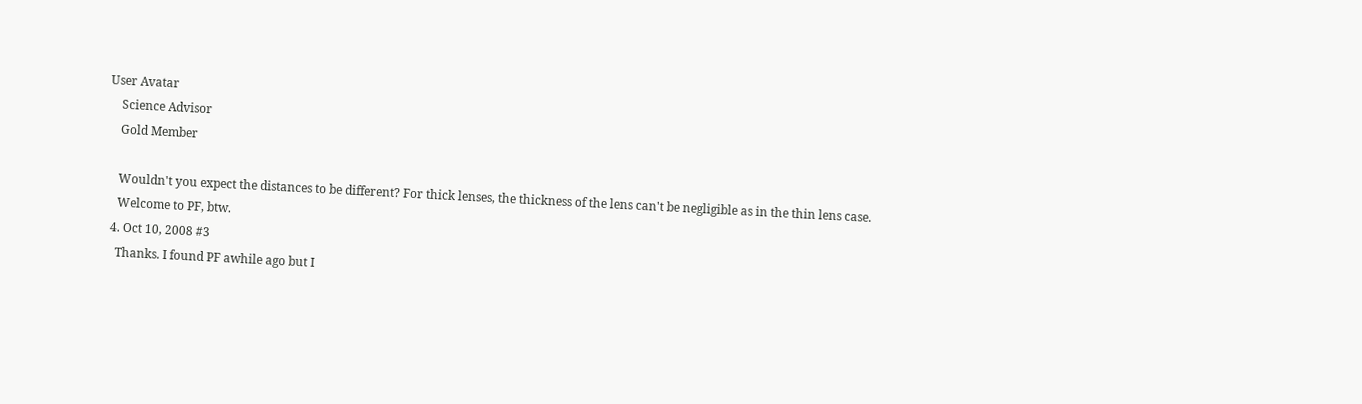User Avatar
    Science Advisor
    Gold Member

    Wouldn't you expect the distances to be different? For thick lenses, the thickness of the lens can't be negligible as in the thin lens case.
    Welcome to PF, btw.
  4. Oct 10, 2008 #3
    Thanks. I found PF awhile ago but I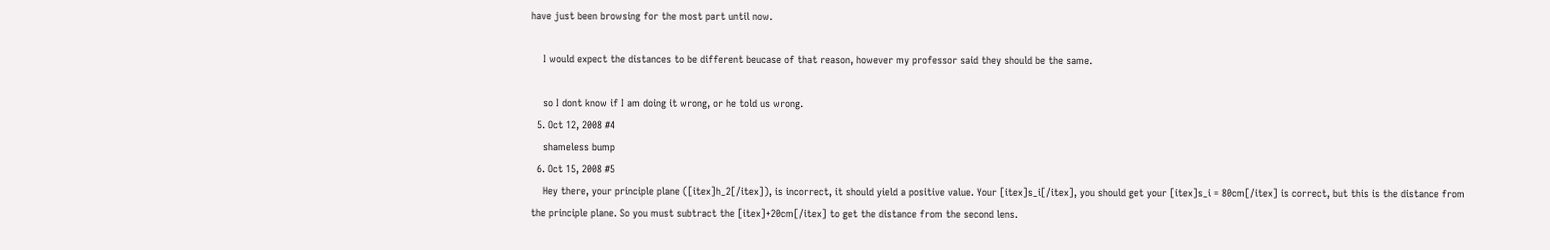have just been browsing for the most part until now.

    I would expect the distances to be different beucase of that reason, however my professor said they should be the same.

    so I dont know if I am doing it wrong, or he told us wrong.
  5. Oct 12, 2008 #4
    shameless bump
  6. Oct 15, 2008 #5
    Hey there, your principle plane ([itex]h_2[/itex]), is incorrect, it should yield a positive value. Your [itex]s_i[/itex], you should get your [itex]s_i = 80cm[/itex] is correct, but this is the distance from the principle plane. So you must subtract the [itex]+20cm[/itex] to get the distance from the second lens.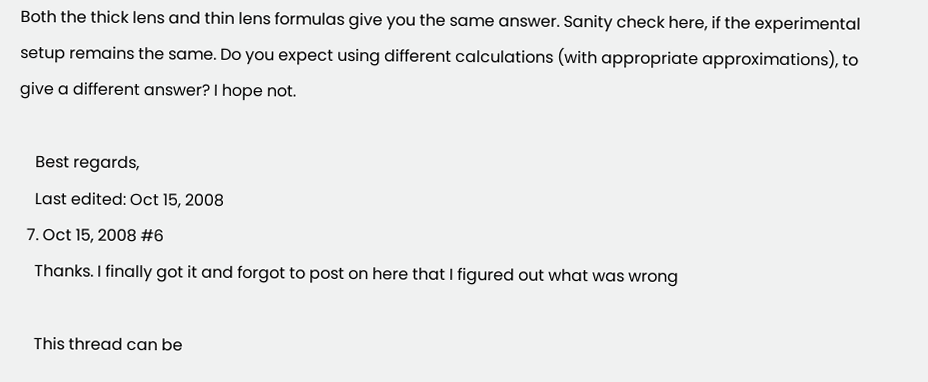Both the thick lens and thin lens formulas give you the same answer. Sanity check here, if the experimental setup remains the same. Do you expect using different calculations (with appropriate approximations), to give a different answer? I hope not.

    Best regards,
    Last edited: Oct 15, 2008
  7. Oct 15, 2008 #6
    Thanks. I finally got it and forgot to post on here that I figured out what was wrong

    This thread can be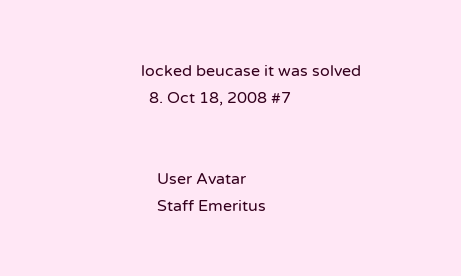locked beucase it was solved
  8. Oct 18, 2008 #7


    User Avatar
    Staff Emeritus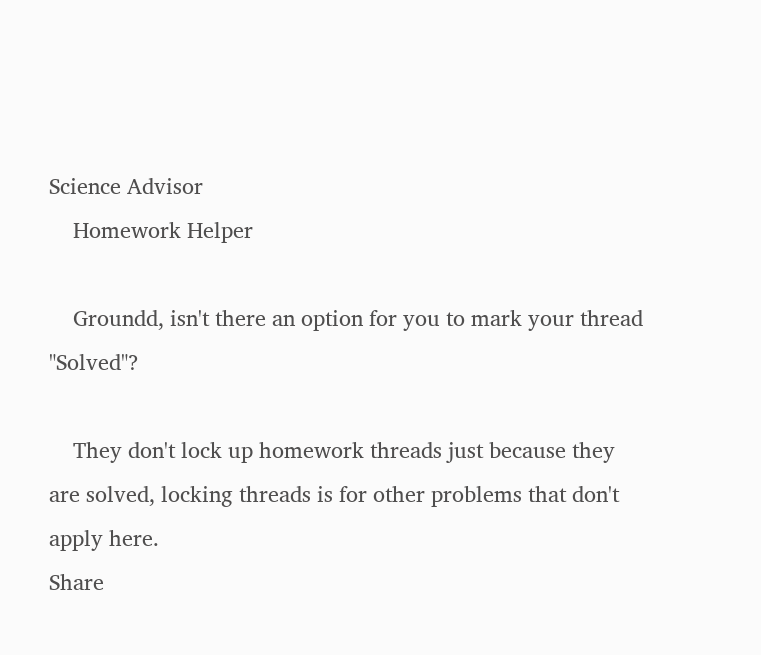Science Advisor
    Homework Helper

    Groundd, isn't there an option for you to mark your thread "Solved"?

    They don't lock up homework threads just because they are solved, locking threads is for other problems that don't apply here.
Share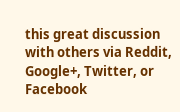this great discussion with others via Reddit, Google+, Twitter, or Facebook